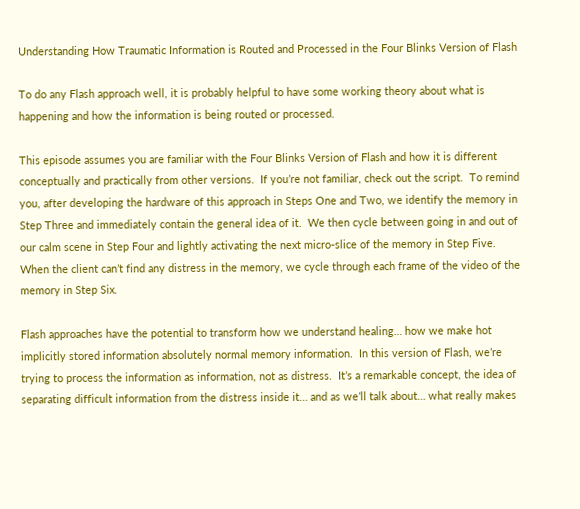Understanding How Traumatic Information is Routed and Processed in the Four Blinks Version of Flash

To do any Flash approach well, it is probably helpful to have some working theory about what is happening and how the information is being routed or processed.

This episode assumes you are familiar with the Four Blinks Version of Flash and how it is different conceptually and practically from other versions.  If you’re not familiar, check out the script.  To remind you, after developing the hardware of this approach in Steps One and Two, we identify the memory in Step Three and immediately contain the general idea of it.  We then cycle between going in and out of our calm scene in Step Four and lightly activating the next micro-slice of the memory in Step Five.  When the client can’t find any distress in the memory, we cycle through each frame of the video of the memory in Step Six.

Flash approaches have the potential to transform how we understand healing… how we make hot implicitly stored information absolutely normal memory information.  In this version of Flash, we’re trying to process the information as information, not as distress.  It’s a remarkable concept, the idea of separating difficult information from the distress inside it… and as we’ll talk about… what really makes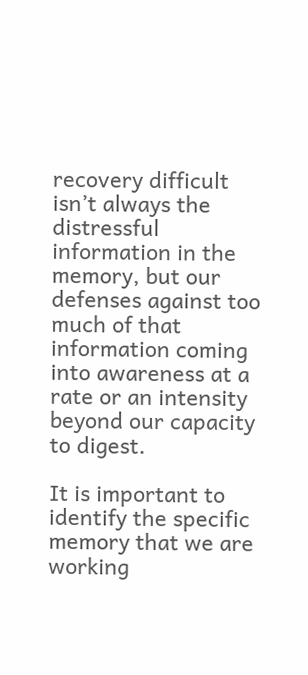recovery difficult isn’t always the distressful information in the memory, but our defenses against too much of that information coming into awareness at a rate or an intensity beyond our capacity to digest.

It is important to identify the specific memory that we are working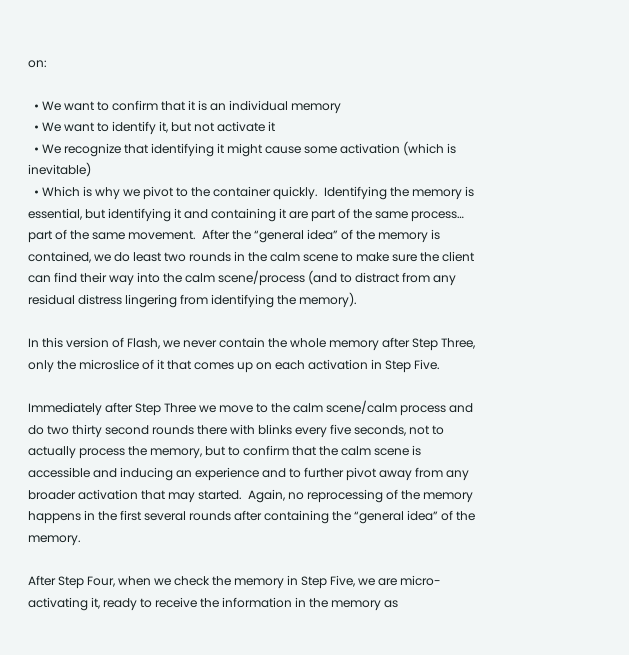on:

  • We want to confirm that it is an individual memory
  • We want to identify it, but not activate it
  • We recognize that identifying it might cause some activation (which is inevitable)
  • Which is why we pivot to the container quickly.  Identifying the memory is essential, but identifying it and containing it are part of the same process… part of the same movement.  After the “general idea” of the memory is contained, we do least two rounds in the calm scene to make sure the client can find their way into the calm scene/process (and to distract from any residual distress lingering from identifying the memory).

In this version of Flash, we never contain the whole memory after Step Three, only the microslice of it that comes up on each activation in Step Five.

Immediately after Step Three we move to the calm scene/calm process and do two thirty second rounds there with blinks every five seconds, not to actually process the memory, but to confirm that the calm scene is accessible and inducing an experience and to further pivot away from any broader activation that may started.  Again, no reprocessing of the memory happens in the first several rounds after containing the “general idea” of the memory.

After Step Four, when we check the memory in Step Five, we are micro-activating it, ready to receive the information in the memory as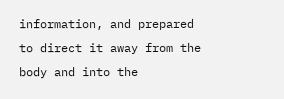information, and prepared to direct it away from the body and into the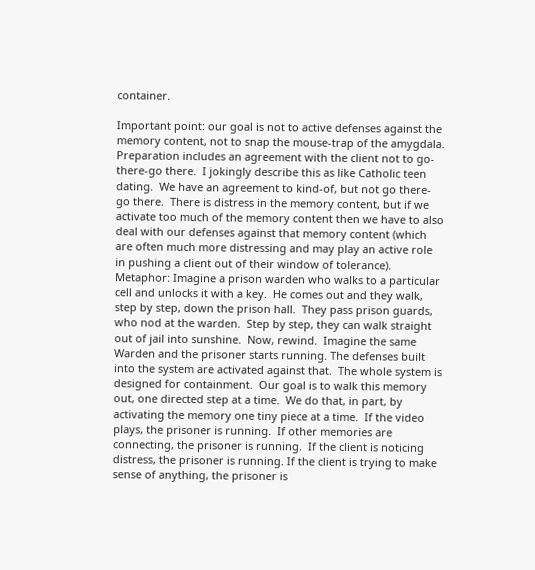container.

Important point: our goal is not to active defenses against the memory content, not to snap the mouse-trap of the amygdala.  Preparation includes an agreement with the client not to go-there-go there.  I jokingly describe this as like Catholic teen dating.  We have an agreement to kind-of, but not go there-go there.  There is distress in the memory content, but if we activate too much of the memory content then we have to also deal with our defenses against that memory content (which are often much more distressing and may play an active role in pushing a client out of their window of tolerance).  Metaphor: Imagine a prison warden who walks to a particular cell and unlocks it with a key.  He comes out and they walk, step by step, down the prison hall.  They pass prison guards, who nod at the warden.  Step by step, they can walk straight out of jail into sunshine.  Now, rewind.  Imagine the same Warden and the prisoner starts running. The defenses built into the system are activated against that.  The whole system is designed for containment.  Our goal is to walk this memory out, one directed step at a time.  We do that, in part, by activating the memory one tiny piece at a time.  If the video plays, the prisoner is running.  If other memories are connecting, the prisoner is running.  If the client is noticing distress, the prisoner is running. If the client is trying to make sense of anything, the prisoner is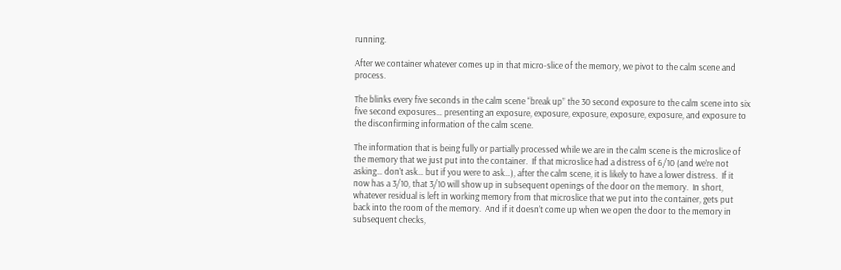running.

After we container whatever comes up in that micro-slice of the memory, we pivot to the calm scene and process.

The blinks every five seconds in the calm scene “break up” the 30 second exposure to the calm scene into six five second exposures… presenting an exposure, exposure, exposure, exposure, exposure, and exposure to the disconfirming information of the calm scene.

The information that is being fully or partially processed while we are in the calm scene is the microslice of the memory that we just put into the container.  If that microslice had a distress of 6/10 (and we’re not asking… don’t ask… but if you were to ask…), after the calm scene, it is likely to have a lower distress.  If it now has a 3/10, that 3/10 will show up in subsequent openings of the door on the memory.  In short, whatever residual is left in working memory from that microslice that we put into the container, gets put back into the room of the memory.  And if it doesn’t come up when we open the door to the memory in subsequent checks,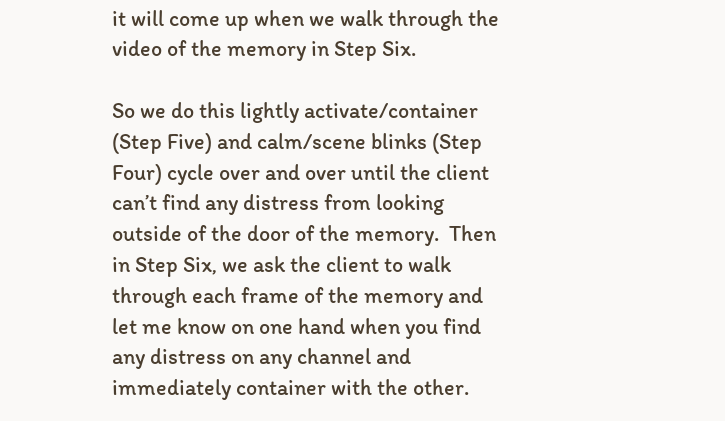it will come up when we walk through the video of the memory in Step Six.

So we do this lightly activate/container (Step Five) and calm/scene blinks (Step Four) cycle over and over until the client can’t find any distress from looking outside of the door of the memory.  Then in Step Six, we ask the client to walk through each frame of the memory and let me know on one hand when you find any distress on any channel and immediately container with the other.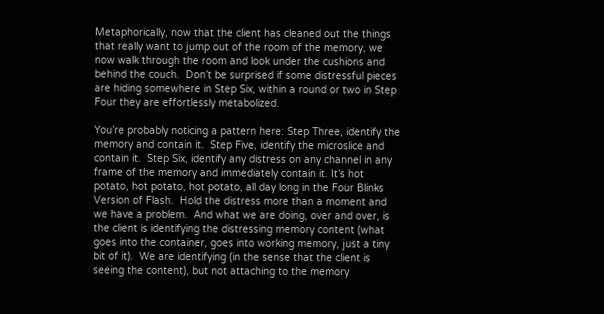Metaphorically, now that the client has cleaned out the things that really want to jump out of the room of the memory, we now walk through the room and look under the cushions and behind the couch.  Don’t be surprised if some distressful pieces are hiding somewhere in Step Six, within a round or two in Step Four they are effortlessly metabolized.

You’re probably noticing a pattern here: Step Three, identify the memory and contain it.  Step Five, identify the microslice and contain it.  Step Six, identify any distress on any channel in any frame of the memory and immediately contain it. It’s hot potato, hot potato, hot potato, all day long in the Four Blinks Version of Flash.  Hold the distress more than a moment and we have a problem.  And what we are doing, over and over, is the client is identifying the distressing memory content (what goes into the container, goes into working memory, just a tiny bit of it).  We are identifying (in the sense that the client is seeing the content), but not attaching to the memory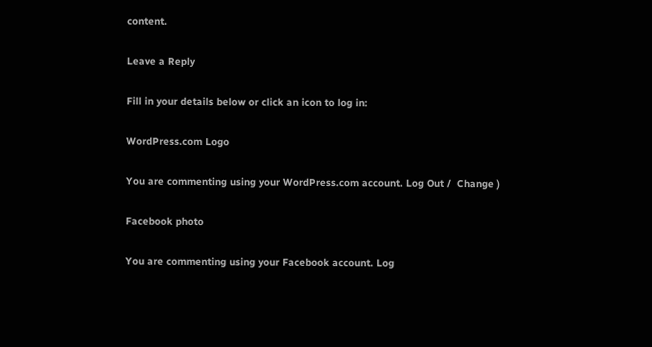content.

Leave a Reply

Fill in your details below or click an icon to log in:

WordPress.com Logo

You are commenting using your WordPress.com account. Log Out /  Change )

Facebook photo

You are commenting using your Facebook account. Log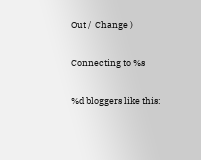Out /  Change )

Connecting to %s

%d bloggers like this: